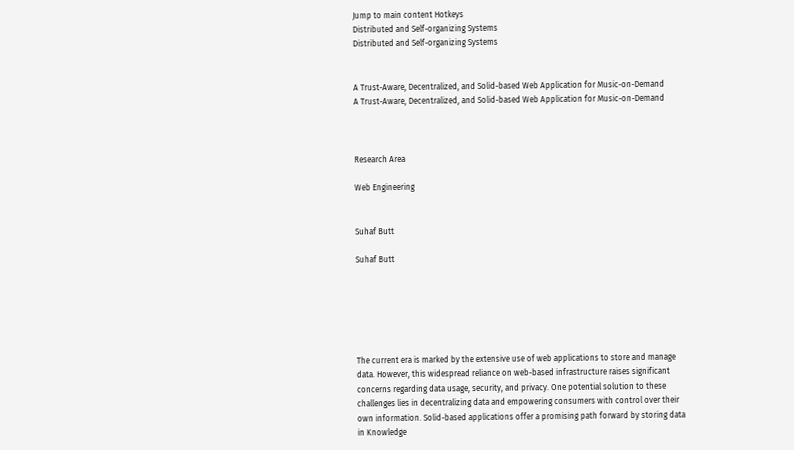Jump to main content Hotkeys
Distributed and Self-organizing Systems
Distributed and Self-organizing Systems


A Trust-Aware, Decentralized, and Solid-based Web Application for Music-on-Demand
A Trust-Aware, Decentralized, and Solid-based Web Application for Music-on-Demand



Research Area

Web Engineering


Suhaf Butt

Suhaf Butt






The current era is marked by the extensive use of web applications to store and manage data. However, this widespread reliance on web-based infrastructure raises significant concerns regarding data usage, security, and privacy. One potential solution to these challenges lies in decentralizing data and empowering consumers with control over their own information. Solid-based applications offer a promising path forward by storing data in Knowledge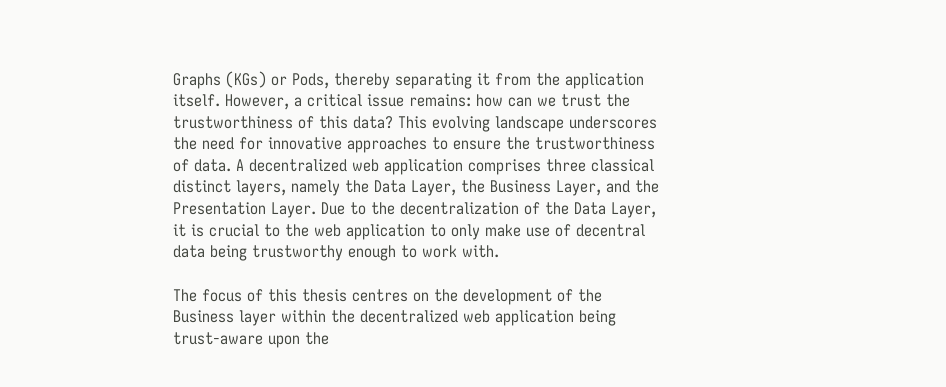Graphs (KGs) or Pods, thereby separating it from the application itself. However, a critical issue remains: how can we trust the trustworthiness of this data? This evolving landscape underscores the need for innovative approaches to ensure the trustworthiness of data. A decentralized web application comprises three classical distinct layers, namely the Data Layer, the Business Layer, and the Presentation Layer. Due to the decentralization of the Data Layer, it is crucial to the web application to only make use of decentral data being trustworthy enough to work with.

The focus of this thesis centres on the development of the Business layer within the decentralized web application being trust-aware upon the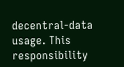decentral-data usage. This responsibility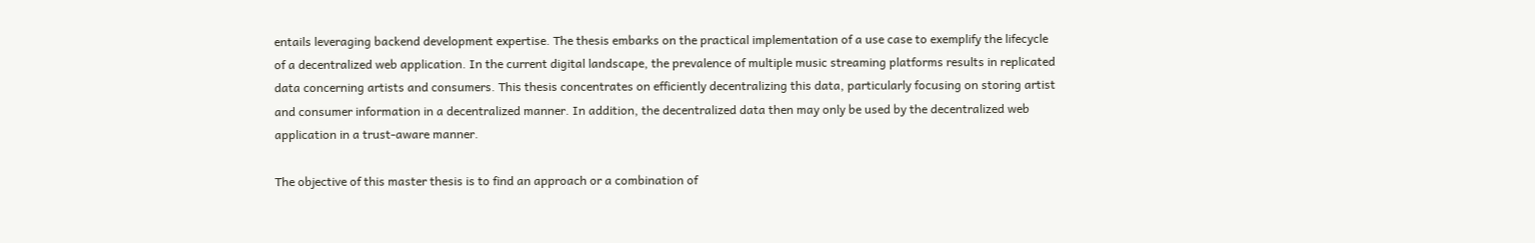entails leveraging backend development expertise. The thesis embarks on the practical implementation of a use case to exemplify the lifecycle of a decentralized web application. In the current digital landscape, the prevalence of multiple music streaming platforms results in replicated data concerning artists and consumers. This thesis concentrates on efficiently decentralizing this data, particularly focusing on storing artist and consumer information in a decentralized manner. In addition, the decentralized data then may only be used by the decentralized web application in a trust-aware manner.

The objective of this master thesis is to find an approach or a combination of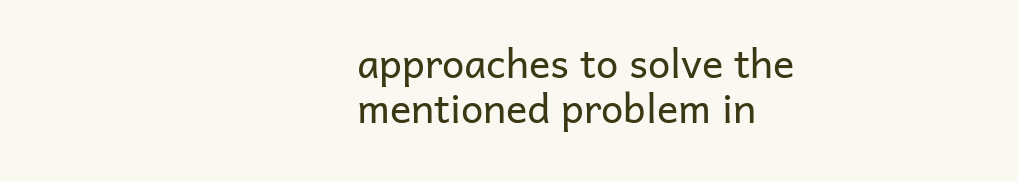approaches to solve the mentioned problem in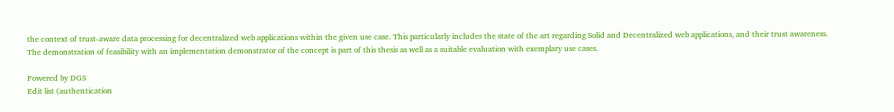the context of trust-aware data processing for decentralized web applications within the given use case. This particularly includes the state of the art regarding Solid and Decentralized web applications, and their trust awareness. The demonstration of feasibility with an implementation demonstrator of the concept is part of this thesis as well as a suitable evaluation with exemplary use cases.

Powered by DGS
Edit list (authentication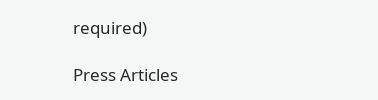required)

Press Articles